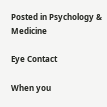Posted in Psychology & Medicine

Eye Contact

When you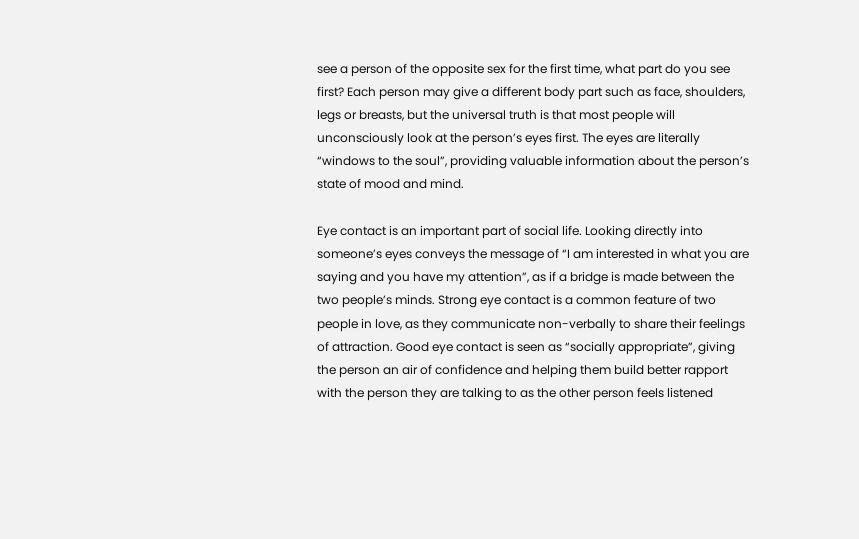see a person of the opposite sex for the first time, what part do you see first? Each person may give a different body part such as face, shoulders, legs or breasts, but the universal truth is that most people will unconsciously look at the person’s eyes first. The eyes are literally “windows to the soul”, providing valuable information about the person’s state of mood and mind.

Eye contact is an important part of social life. Looking directly into someone’s eyes conveys the message of “I am interested in what you are saying and you have my attention”, as if a bridge is made between the two people’s minds. Strong eye contact is a common feature of two people in love, as they communicate non-verbally to share their feelings of attraction. Good eye contact is seen as “socially appropriate”, giving the person an air of confidence and helping them build better rapport with the person they are talking to as the other person feels listened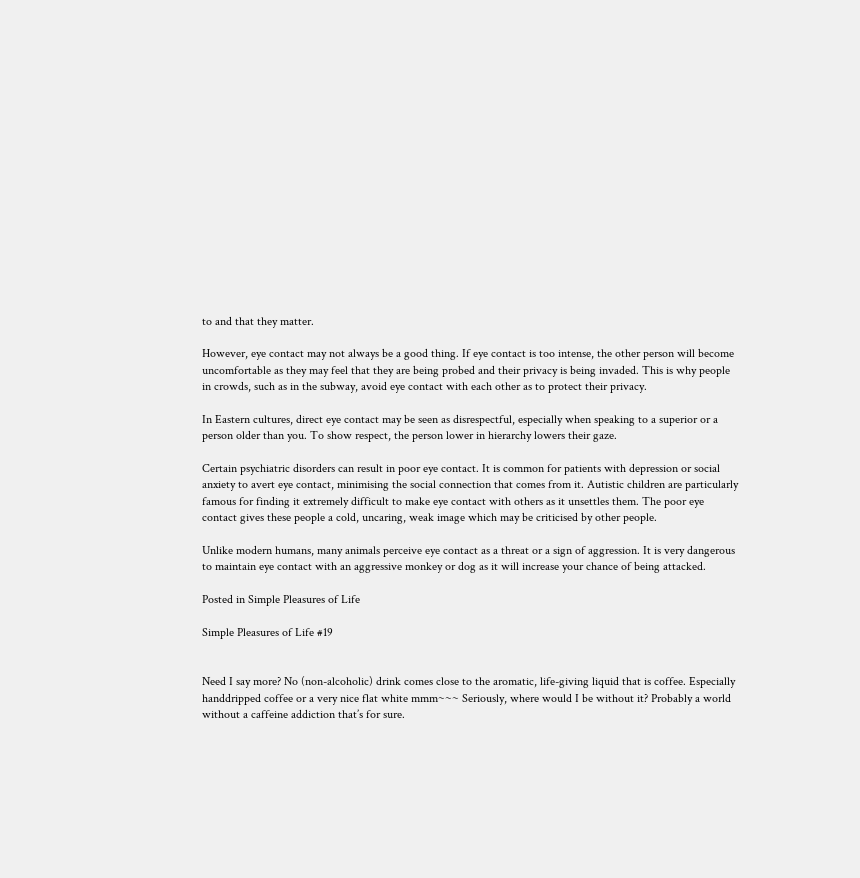to and that they matter.

However, eye contact may not always be a good thing. If eye contact is too intense, the other person will become uncomfortable as they may feel that they are being probed and their privacy is being invaded. This is why people in crowds, such as in the subway, avoid eye contact with each other as to protect their privacy.

In Eastern cultures, direct eye contact may be seen as disrespectful, especially when speaking to a superior or a person older than you. To show respect, the person lower in hierarchy lowers their gaze.

Certain psychiatric disorders can result in poor eye contact. It is common for patients with depression or social anxiety to avert eye contact, minimising the social connection that comes from it. Autistic children are particularly famous for finding it extremely difficult to make eye contact with others as it unsettles them. The poor eye contact gives these people a cold, uncaring, weak image which may be criticised by other people.

Unlike modern humans, many animals perceive eye contact as a threat or a sign of aggression. It is very dangerous to maintain eye contact with an aggressive monkey or dog as it will increase your chance of being attacked.

Posted in Simple Pleasures of Life

Simple Pleasures of Life #19


Need I say more? No (non-alcoholic) drink comes close to the aromatic, life-giving liquid that is coffee. Especially handdripped coffee or a very nice flat white mmm~~~ Seriously, where would I be without it? Probably a world without a caffeine addiction that’s for sure.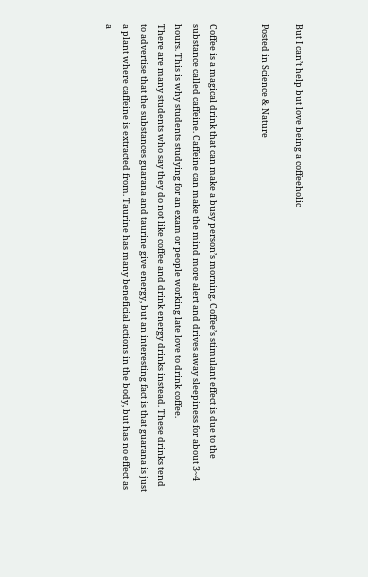But I can’t help but love being a coffeeholic

Posted in Science & Nature


Coffee is a magical drink that can make a busy person’s morning. Coffee’s stimulant effect is due to the substance called caffeine. Caffeine can make the mind more alert and drives away sleepiness for about 3~4 hours. This is why students studying for an exam or people working late love to drink coffee.
There are many students who say they do not like coffee and drink energy drinks instead. These drinks tend to advertise that the substances guarana and taurine give energy, but an interesting fact is that guarana is just a plant where caffeine is extracted from. Taurine has many beneficial actions in the body, but has no effect as a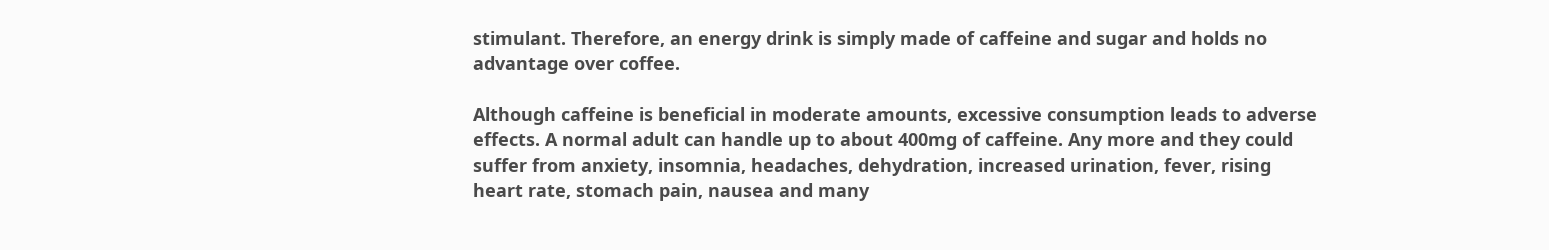stimulant. Therefore, an energy drink is simply made of caffeine and sugar and holds no advantage over coffee.

Although caffeine is beneficial in moderate amounts, excessive consumption leads to adverse effects. A normal adult can handle up to about 400mg of caffeine. Any more and they could suffer from anxiety, insomnia, headaches, dehydration, increased urination, fever, rising heart rate, stomach pain, nausea and many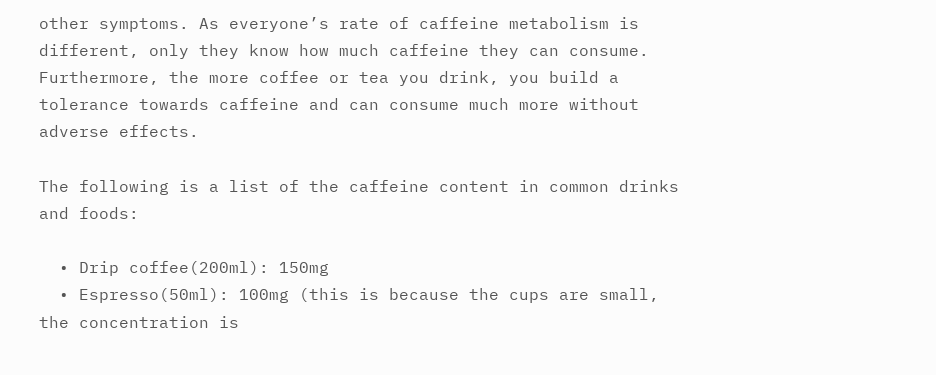other symptoms. As everyone’s rate of caffeine metabolism is different, only they know how much caffeine they can consume. Furthermore, the more coffee or tea you drink, you build a tolerance towards caffeine and can consume much more without adverse effects.

The following is a list of the caffeine content in common drinks and foods:

  • Drip coffee(200ml): 150mg
  • Espresso(50ml): 100mg (this is because the cups are small, the concentration is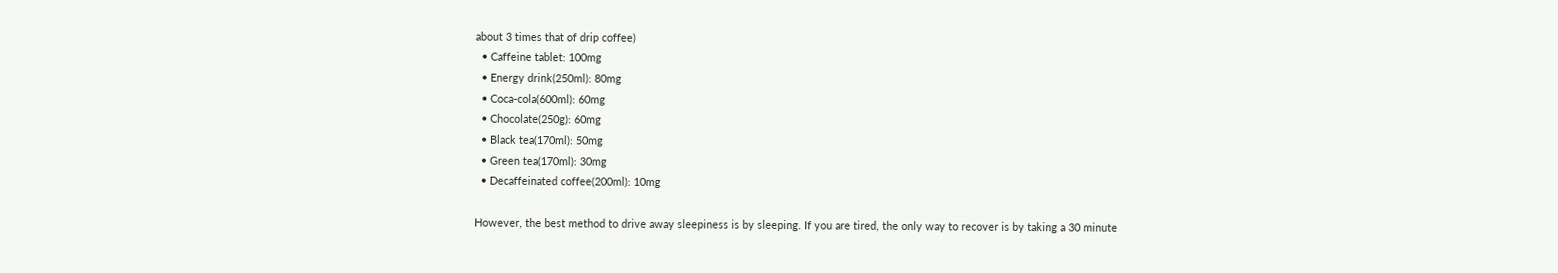about 3 times that of drip coffee)
  • Caffeine tablet: 100mg
  • Energy drink(250ml): 80mg
  • Coca-cola(600ml): 60mg
  • Chocolate(250g): 60mg
  • Black tea(170ml): 50mg
  • Green tea(170ml): 30mg
  • Decaffeinated coffee(200ml): 10mg

However, the best method to drive away sleepiness is by sleeping. If you are tired, the only way to recover is by taking a 30 minute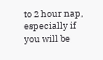to 2 hour nap, especially if you will be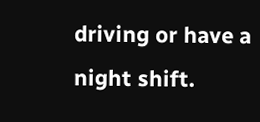driving or have a night shift.